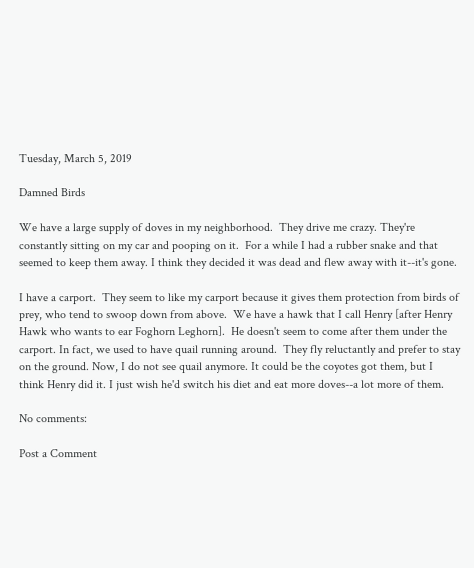Tuesday, March 5, 2019

Damned Birds

We have a large supply of doves in my neighborhood.  They drive me crazy. They're constantly sitting on my car and pooping on it.  For a while I had a rubber snake and that seemed to keep them away. I think they decided it was dead and flew away with it--it's gone.

I have a carport.  They seem to like my carport because it gives them protection from birds of prey, who tend to swoop down from above.  We have a hawk that I call Henry [after Henry Hawk who wants to ear Foghorn Leghorn].  He doesn't seem to come after them under the carport. In fact, we used to have quail running around.  They fly reluctantly and prefer to stay on the ground. Now, I do not see quail anymore. It could be the coyotes got them, but I think Henry did it. I just wish he'd switch his diet and eat more doves--a lot more of them.

No comments:

Post a Comment